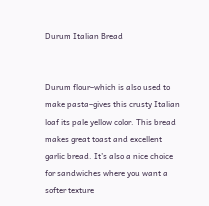Durum Italian Bread


Durum flour–which is also used to make pasta–gives this crusty Italian loaf its pale yellow color. This bread makes great toast and excellent garlic bread. It’s also a nice choice for sandwiches where you want a softer texture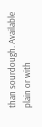than sourdough. Available plain or with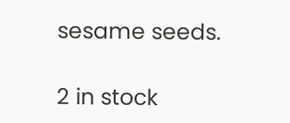sesame seeds.

2 in stock